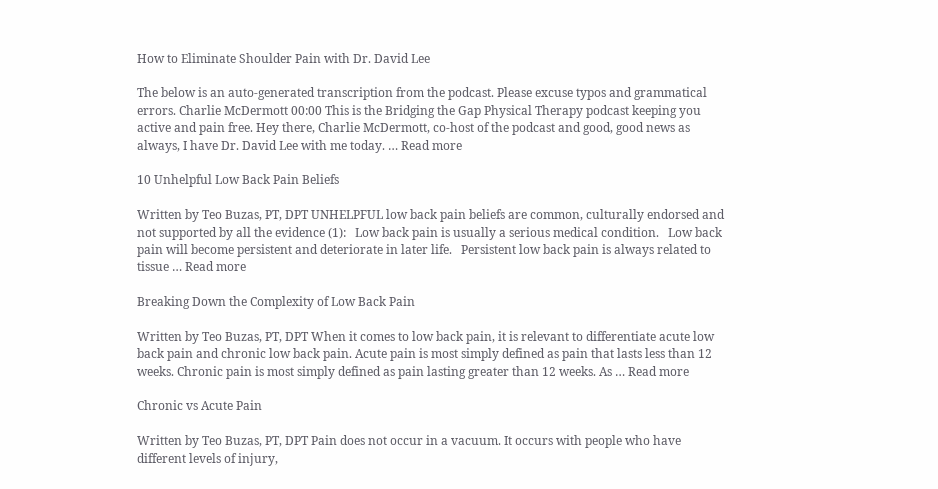How to Eliminate Shoulder Pain with Dr. David Lee

The below is an auto-generated transcription from the podcast. Please excuse typos and grammatical errors. Charlie McDermott 00:00 This is the Bridging the Gap Physical Therapy podcast keeping you active and pain free. Hey there, Charlie McDermott, co-host of the podcast and good, good news as always, I have Dr. David Lee with me today. … Read more

10 Unhelpful Low Back Pain Beliefs

Written by Teo Buzas, PT, DPT UNHELPFUL low back pain beliefs are common, culturally endorsed and not supported by all the evidence (1):   Low back pain is usually a serious medical condition.   Low back pain will become persistent and deteriorate in later life.   Persistent low back pain is always related to tissue … Read more

Breaking Down the Complexity of Low Back Pain

Written by Teo Buzas, PT, DPT When it comes to low back pain, it is relevant to differentiate acute low back pain and chronic low back pain. Acute pain is most simply defined as pain that lasts less than 12 weeks. Chronic pain is most simply defined as pain lasting greater than 12 weeks. As … Read more

Chronic vs Acute Pain

Written by Teo Buzas, PT, DPT Pain does not occur in a vacuum. It occurs with people who have different levels of injury,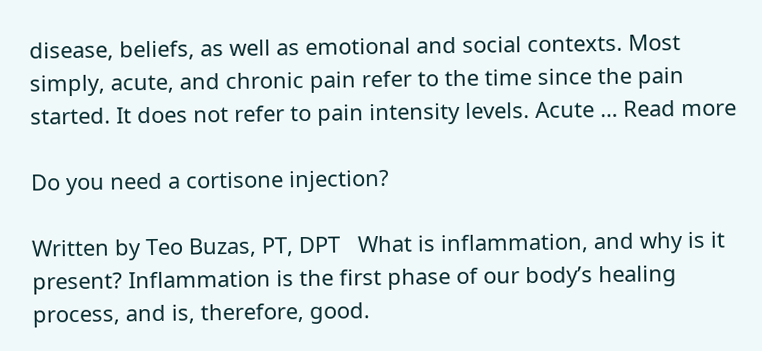disease, beliefs, as well as emotional and social contexts. Most simply, acute, and chronic pain refer to the time since the pain started. It does not refer to pain intensity levels. Acute … Read more

Do you need a cortisone injection?

Written by Teo Buzas, PT, DPT   What is inflammation, and why is it present? Inflammation is the first phase of our body’s healing process, and is, therefore, good.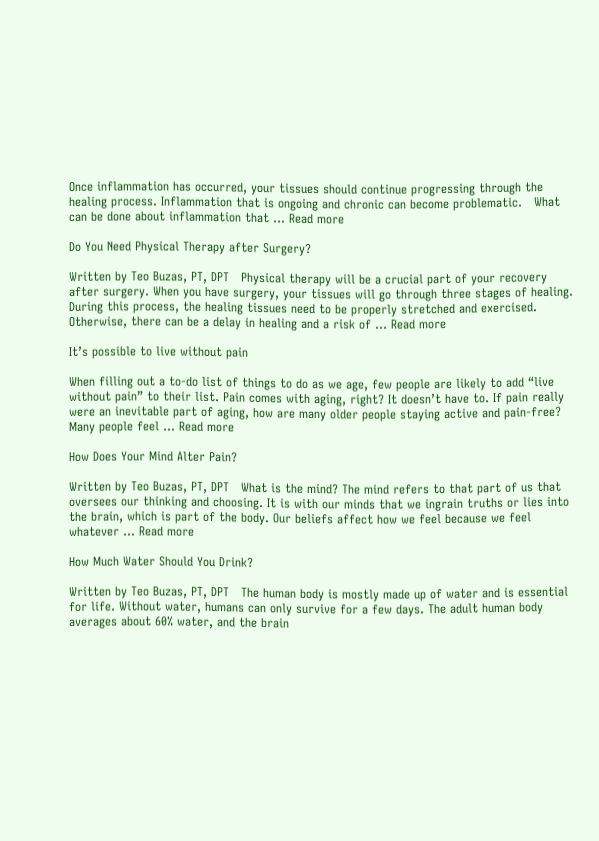Once inflammation has occurred, your tissues should continue progressing through the healing process. Inflammation that is ongoing and chronic can become problematic.   What can be done about inflammation that … Read more

Do You Need Physical Therapy after Surgery?

Written by Teo Buzas, PT, DPT   Physical therapy will be a crucial part of your recovery after surgery. When you have surgery, your tissues will go through three stages of healing. During this process, the healing tissues need to be properly stretched and exercised. Otherwise, there can be a delay in healing and a risk of … Read more

It’s possible to live without pain

When filling out a to-do list of things to do as we age, few people are likely to add “live without pain” to their list. Pain comes with aging, right? It doesn’t have to. If pain really were an inevitable part of aging, how are many older people staying active and pain-free? Many people feel … Read more

How Does Your Mind Alter Pain?

Written by Teo Buzas, PT, DPT   What is the mind? The mind refers to that part of us that oversees our thinking and choosing. It is with our minds that we ingrain truths or lies into the brain, which is part of the body. Our beliefs affect how we feel because we feel whatever … Read more

How Much Water Should You Drink?

Written by Teo Buzas, PT, DPT   The human body is mostly made up of water and is essential for life. Without water, humans can only survive for a few days. The adult human body averages about 60% water, and the brain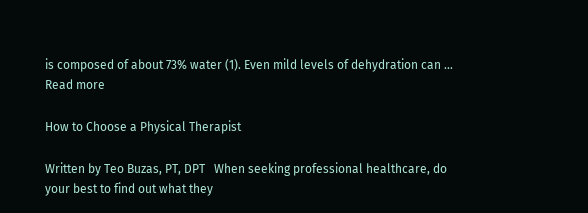is composed of about 73% water (1). Even mild levels of dehydration can … Read more

How to Choose a Physical Therapist

Written by Teo Buzas, PT, DPT   When seeking professional healthcare, do your best to find out what they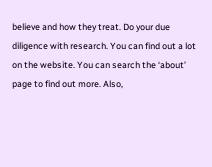believe and how they treat. Do your due diligence with research. You can find out a lot on the website. You can search the ‘about’ page to find out more. Also,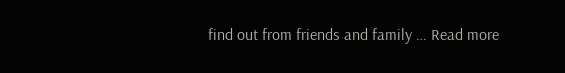find out from friends and family … Read more